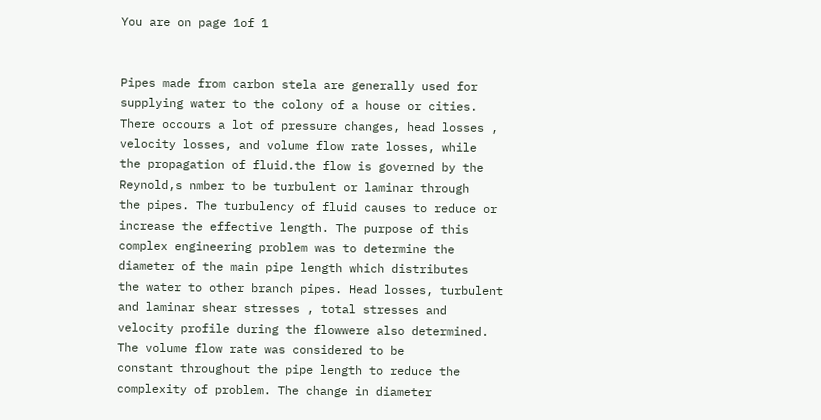You are on page 1of 1


Pipes made from carbon stela are generally used for supplying water to the colony of a house or cities.
There occours a lot of pressure changes, head losses , velocity losses, and volume flow rate losses, while
the propagation of fluid.the flow is governed by the Reynold,s nmber to be turbulent or laminar through
the pipes. The turbulency of fluid causes to reduce or increase the effective length. The purpose of this
complex engineering problem was to determine the diameter of the main pipe length which distributes
the water to other branch pipes. Head losses, turbulent and laminar shear stresses , total stresses and
velocity profile during the flowwere also determined. The volume flow rate was considered to be
constant throughout the pipe length to reduce the complexity of problem. The change in diameter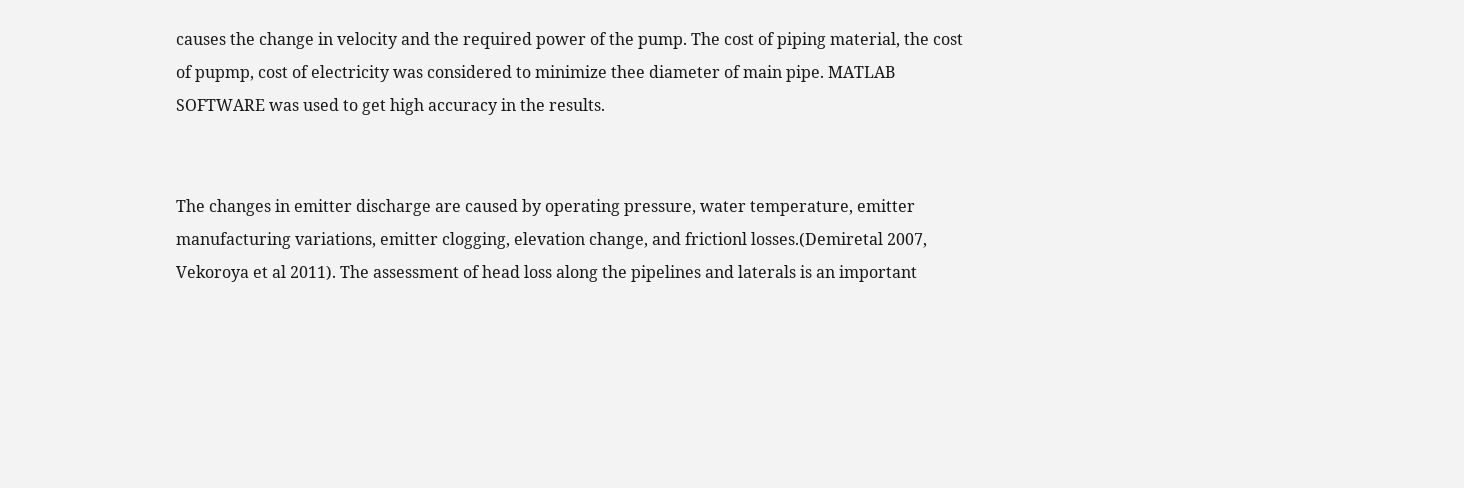causes the change in velocity and the required power of the pump. The cost of piping material, the cost
of pupmp, cost of electricity was considered to minimize thee diameter of main pipe. MATLAB
SOFTWARE was used to get high accuracy in the results.


The changes in emitter discharge are caused by operating pressure, water temperature, emitter
manufacturing variations, emitter clogging, elevation change, and frictionl losses.(Demiretal 2007,
Vekoroya et al 2011). The assessment of head loss along the pipelines and laterals is an important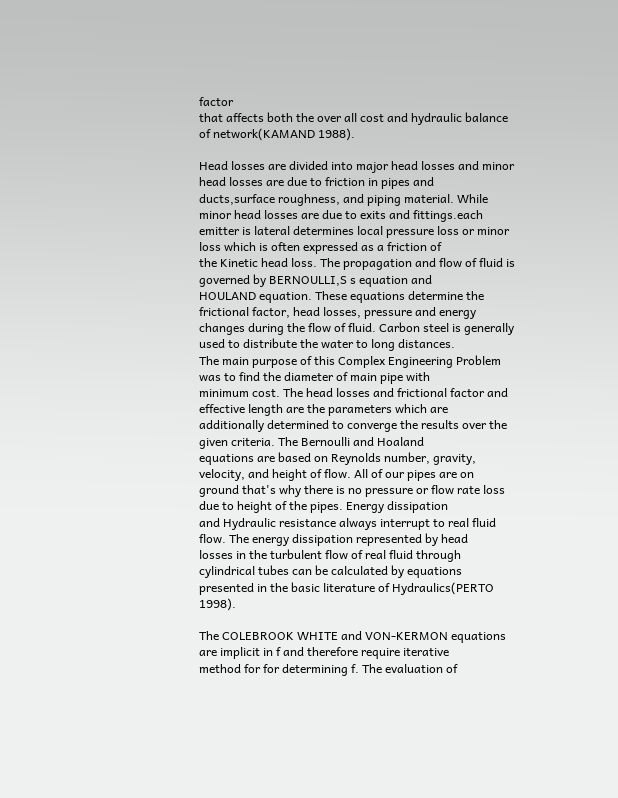factor
that affects both the over all cost and hydraulic balance of network(KAMAND 1988).

Head losses are divided into major head losses and minor head losses are due to friction in pipes and
ducts,surface roughness, and piping material. While minor head losses are due to exits and fittings.each
emitter is lateral determines local pressure loss or minor loss which is often expressed as a friction of
the Kinetic head loss. The propagation and flow of fluid is governed by BERNOULLI,S s equation and
HOULAND equation. These equations determine the frictional factor, head losses, pressure and energy
changes during the flow of fluid. Carbon steel is generally used to distribute the water to long distances.
The main purpose of this Complex Engineering Problem was to find the diameter of main pipe with
minimum cost. The head losses and frictional factor and effective length are the parameters which are
additionally determined to converge the results over the given criteria. The Bernoulli and Hoaland
equations are based on Reynolds number, gravity, velocity, and height of flow. All of our pipes are on
ground that's why there is no pressure or flow rate loss due to height of the pipes. Energy dissipation
and Hydraulic resistance always interrupt to real fluid flow. The energy dissipation represented by head
losses in the turbulent flow of real fluid through cylindrical tubes can be calculated by equations
presented in the basic literature of Hydraulics(PERTO 1998).

The COLEBROOK WHITE and VON-KERMON equations are implicit in f and therefore require iterative
method for for determining f. The evaluation of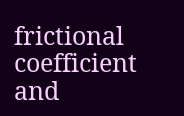frictional coefficient and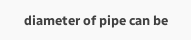diameter of pipe can be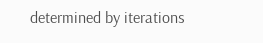determined by iterations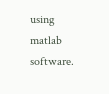using matlab software.